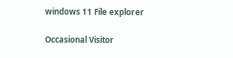windows 11 File explorer

Occasional Visitor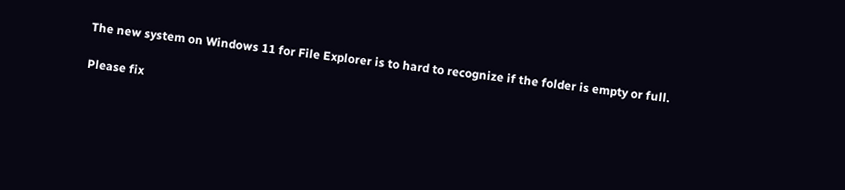The new system on Windows 11 for File Explorer is to hard to recognize if the folder is empty or full.

Please fix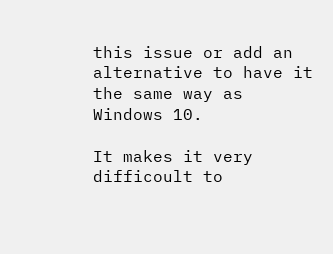this issue or add an alternative to have it the same way as Windows 10.

It makes it very difficoult to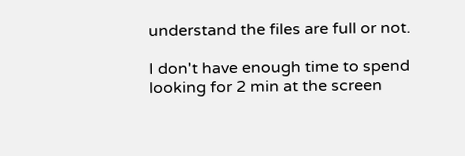understand the files are full or not.

I don't have enough time to spend looking for 2 min at the screen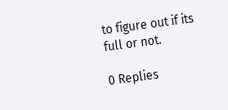to figure out if its full or not.

0 Replies